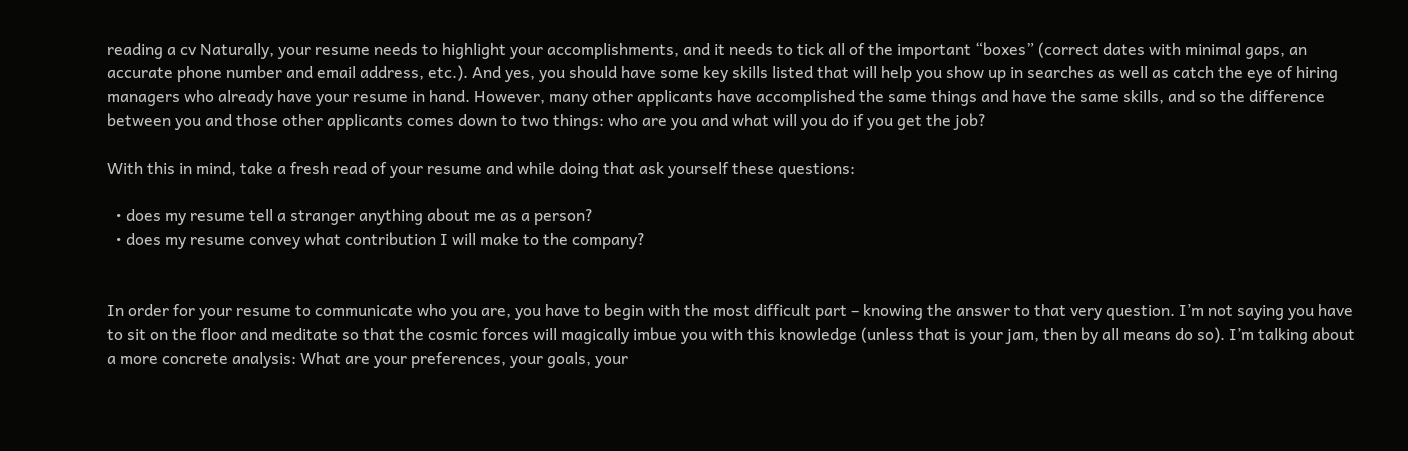reading a cv Naturally, your resume needs to highlight your accomplishments, and it needs to tick all of the important “boxes” (correct dates with minimal gaps, an accurate phone number and email address, etc.). And yes, you should have some key skills listed that will help you show up in searches as well as catch the eye of hiring managers who already have your resume in hand. However, many other applicants have accomplished the same things and have the same skills, and so the difference between you and those other applicants comes down to two things: who are you and what will you do if you get the job?

With this in mind, take a fresh read of your resume and while doing that ask yourself these questions:

  • does my resume tell a stranger anything about me as a person?
  • does my resume convey what contribution I will make to the company?


In order for your resume to communicate who you are, you have to begin with the most difficult part – knowing the answer to that very question. I’m not saying you have to sit on the floor and meditate so that the cosmic forces will magically imbue you with this knowledge (unless that is your jam, then by all means do so). I’m talking about a more concrete analysis: What are your preferences, your goals, your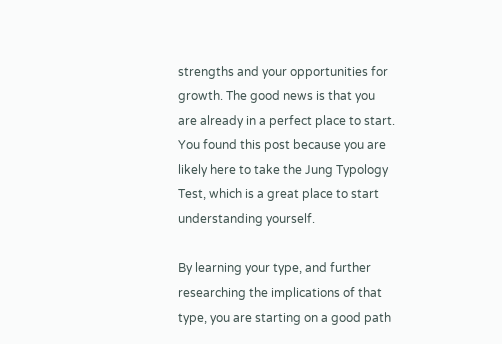strengths and your opportunities for growth. The good news is that you are already in a perfect place to start. You found this post because you are likely here to take the Jung Typology Test, which is a great place to start understanding yourself.

By learning your type, and further researching the implications of that type, you are starting on a good path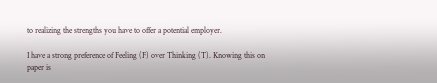to realizing the strengths you have to offer a potential employer.

I have a strong preference of Feeling (F) over Thinking (T). Knowing this on paper is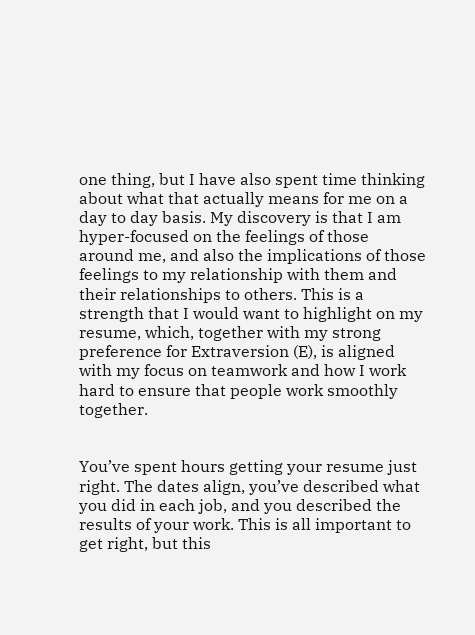one thing, but I have also spent time thinking about what that actually means for me on a day to day basis. My discovery is that I am hyper-focused on the feelings of those around me, and also the implications of those feelings to my relationship with them and their relationships to others. This is a strength that I would want to highlight on my resume, which, together with my strong preference for Extraversion (E), is aligned with my focus on teamwork and how I work hard to ensure that people work smoothly together.


You’ve spent hours getting your resume just right. The dates align, you’ve described what you did in each job, and you described the results of your work. This is all important to get right, but this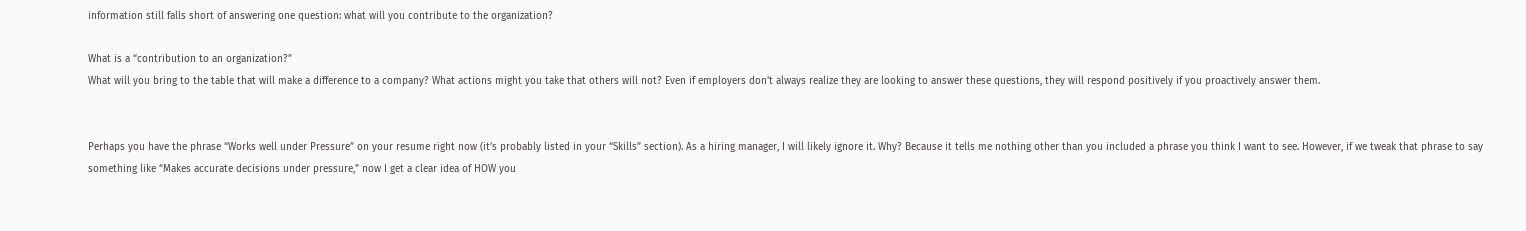information still falls short of answering one question: what will you contribute to the organization?

What is a “contribution to an organization?”
What will you bring to the table that will make a difference to a company? What actions might you take that others will not? Even if employers don’t always realize they are looking to answer these questions, they will respond positively if you proactively answer them.


Perhaps you have the phrase “Works well under Pressure” on your resume right now (it’s probably listed in your “Skills” section). As a hiring manager, I will likely ignore it. Why? Because it tells me nothing other than you included a phrase you think I want to see. However, if we tweak that phrase to say something like “Makes accurate decisions under pressure,” now I get a clear idea of HOW you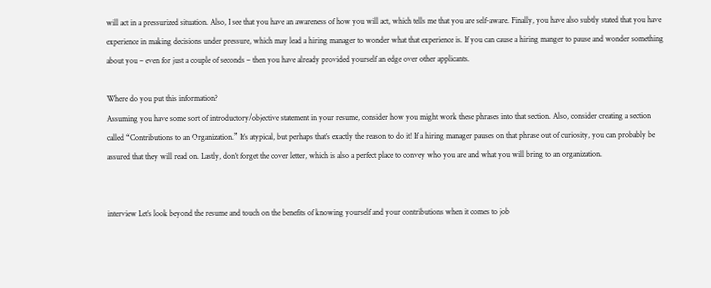will act in a pressurized situation. Also, I see that you have an awareness of how you will act, which tells me that you are self-aware. Finally, you have also subtly stated that you have experience in making decisions under pressure, which may lead a hiring manager to wonder what that experience is. If you can cause a hiring manger to pause and wonder something about you – even for just a couple of seconds – then you have already provided yourself an edge over other applicants.

Where do you put this information?
Assuming you have some sort of introductory/objective statement in your resume, consider how you might work these phrases into that section. Also, consider creating a section called “Contributions to an Organization.” It’s atypical, but perhaps that’s exactly the reason to do it! If a hiring manager pauses on that phrase out of curiosity, you can probably be assured that they will read on. Lastly, don’t forget the cover letter, which is also a perfect place to convey who you are and what you will bring to an organization.


interview Let’s look beyond the resume and touch on the benefits of knowing yourself and your contributions when it comes to job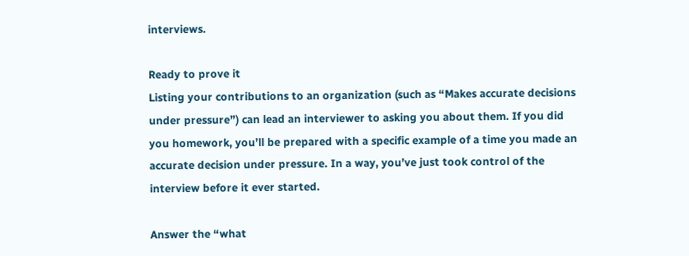interviews.

Ready to prove it
Listing your contributions to an organization (such as “Makes accurate decisions under pressure”) can lead an interviewer to asking you about them. If you did you homework, you’ll be prepared with a specific example of a time you made an accurate decision under pressure. In a way, you’ve just took control of the interview before it ever started.

Answer the “what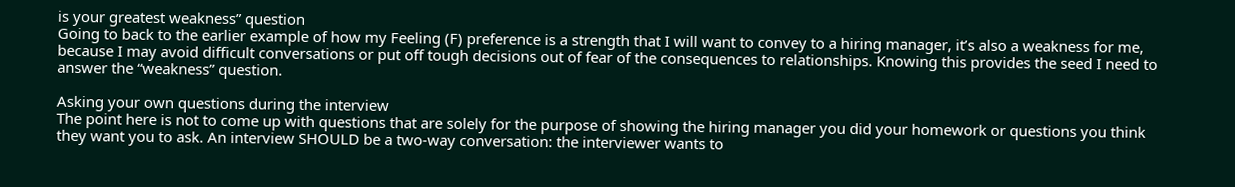is your greatest weakness” question
Going to back to the earlier example of how my Feeling (F) preference is a strength that I will want to convey to a hiring manager, it’s also a weakness for me, because I may avoid difficult conversations or put off tough decisions out of fear of the consequences to relationships. Knowing this provides the seed I need to answer the “weakness” question.

Asking your own questions during the interview
The point here is not to come up with questions that are solely for the purpose of showing the hiring manager you did your homework or questions you think they want you to ask. An interview SHOULD be a two-way conversation: the interviewer wants to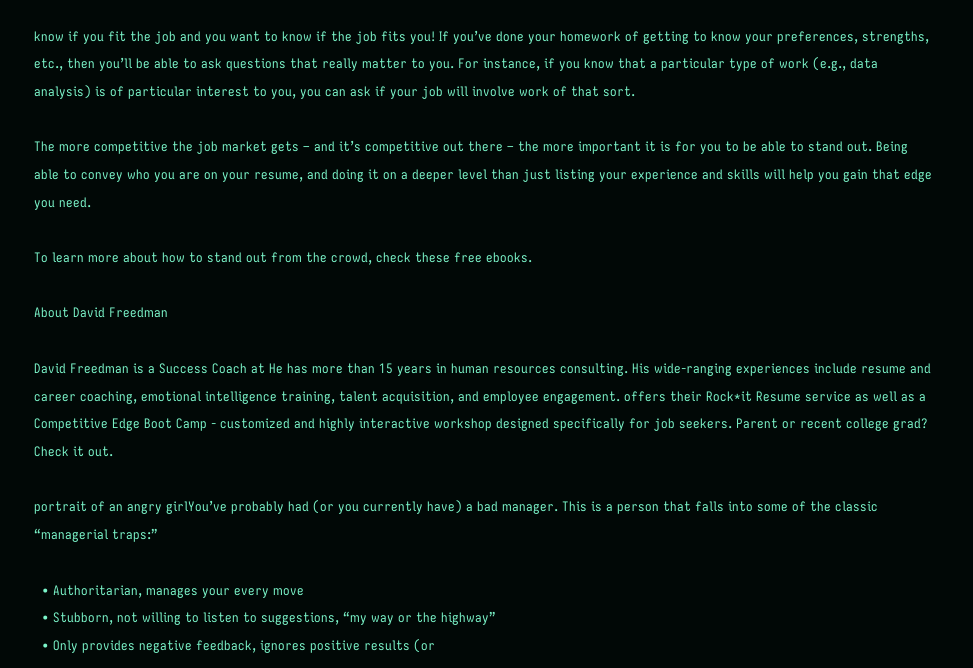know if you fit the job and you want to know if the job fits you! If you’ve done your homework of getting to know your preferences, strengths, etc., then you’ll be able to ask questions that really matter to you. For instance, if you know that a particular type of work (e.g., data analysis) is of particular interest to you, you can ask if your job will involve work of that sort.

The more competitive the job market gets – and it’s competitive out there – the more important it is for you to be able to stand out. Being able to convey who you are on your resume, and doing it on a deeper level than just listing your experience and skills will help you gain that edge you need.

To learn more about how to stand out from the crowd, check these free ebooks.

About David Freedman

David Freedman is a Success Coach at He has more than 15 years in human resources consulting. His wide-ranging experiences include resume and career coaching, emotional intelligence training, talent acquisition, and employee engagement. offers their Rock*it Resume service as well as a Competitive Edge Boot Camp - customized and highly interactive workshop designed specifically for job seekers. Parent or recent college grad? Check it out.

portrait of an angry girlYou’ve probably had (or you currently have) a bad manager. This is a person that falls into some of the classic “managerial traps:”

  • Authoritarian, manages your every move
  • Stubborn, not willing to listen to suggestions, “my way or the highway”
  • Only provides negative feedback, ignores positive results (or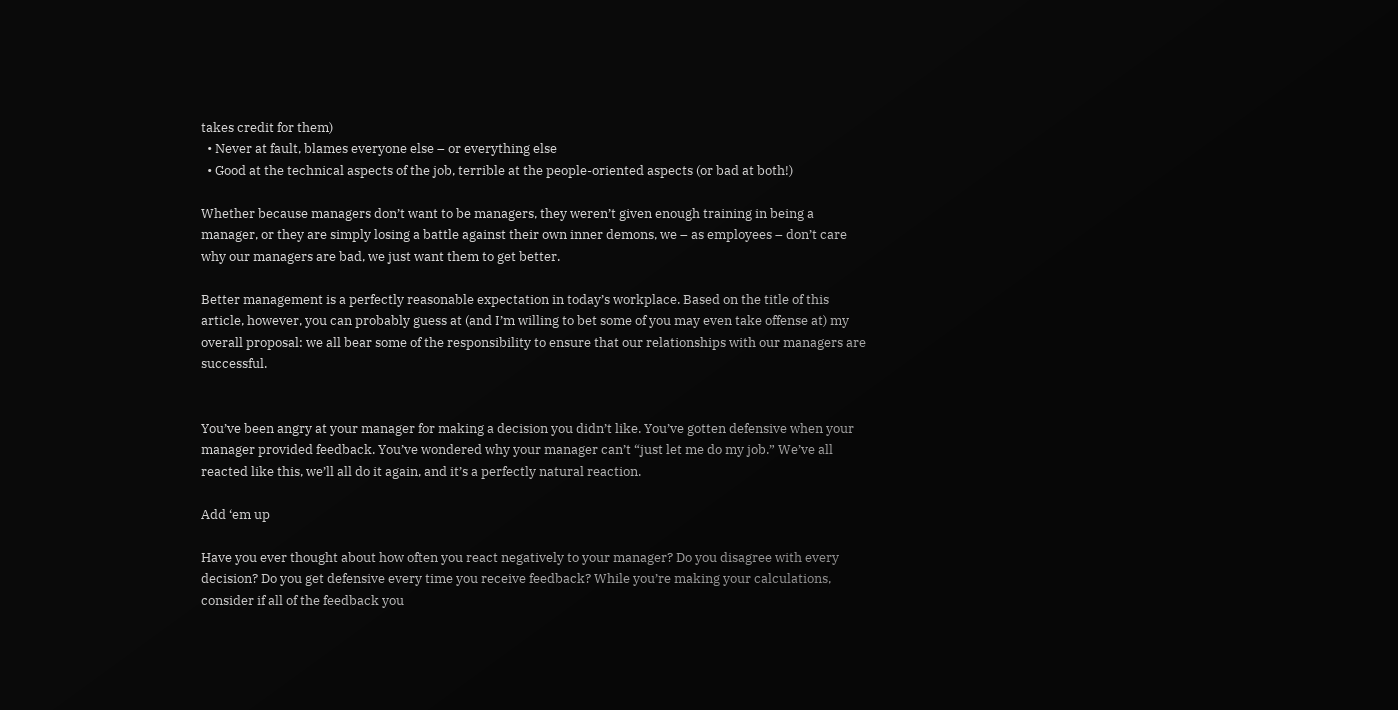takes credit for them)
  • Never at fault, blames everyone else – or everything else
  • Good at the technical aspects of the job, terrible at the people-oriented aspects (or bad at both!)

Whether because managers don’t want to be managers, they weren’t given enough training in being a manager, or they are simply losing a battle against their own inner demons, we – as employees – don’t care why our managers are bad, we just want them to get better.

Better management is a perfectly reasonable expectation in today’s workplace. Based on the title of this article, however, you can probably guess at (and I’m willing to bet some of you may even take offense at) my overall proposal: we all bear some of the responsibility to ensure that our relationships with our managers are successful.


You’ve been angry at your manager for making a decision you didn’t like. You’ve gotten defensive when your manager provided feedback. You’ve wondered why your manager can’t “just let me do my job.” We’ve all reacted like this, we’ll all do it again, and it’s a perfectly natural reaction.

Add ‘em up

Have you ever thought about how often you react negatively to your manager? Do you disagree with every decision? Do you get defensive every time you receive feedback? While you’re making your calculations, consider if all of the feedback you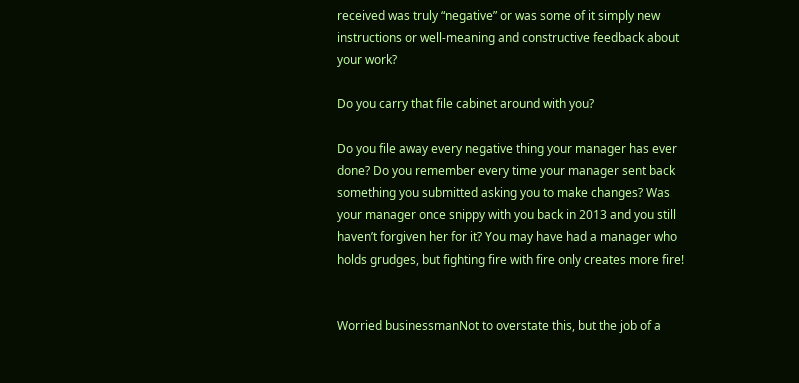received was truly “negative” or was some of it simply new instructions or well-meaning and constructive feedback about your work?

Do you carry that file cabinet around with you?

Do you file away every negative thing your manager has ever done? Do you remember every time your manager sent back something you submitted asking you to make changes? Was your manager once snippy with you back in 2013 and you still haven’t forgiven her for it? You may have had a manager who holds grudges, but fighting fire with fire only creates more fire!


Worried businessmanNot to overstate this, but the job of a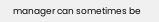manager can sometimes be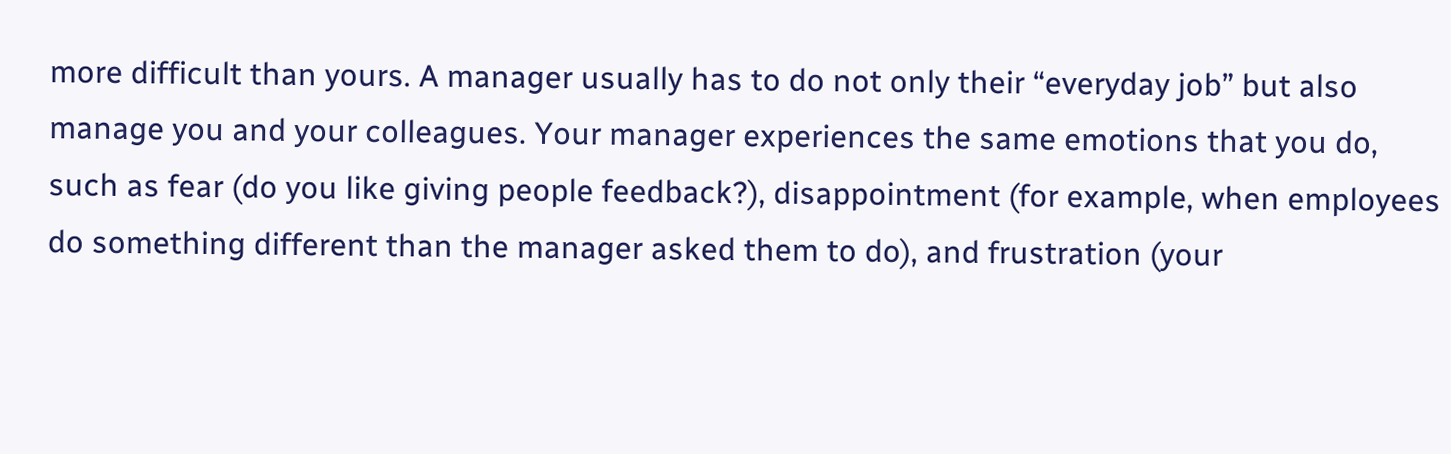more difficult than yours. A manager usually has to do not only their “everyday job” but also manage you and your colleagues. Your manager experiences the same emotions that you do, such as fear (do you like giving people feedback?), disappointment (for example, when employees do something different than the manager asked them to do), and frustration (your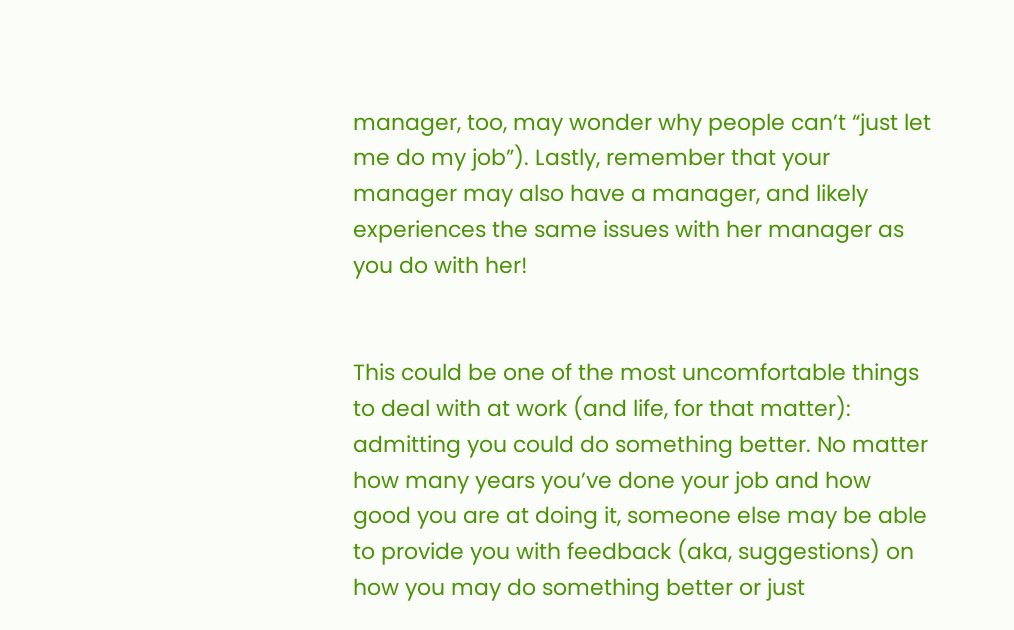manager, too, may wonder why people can’t “just let me do my job”). Lastly, remember that your manager may also have a manager, and likely experiences the same issues with her manager as you do with her!


This could be one of the most uncomfortable things to deal with at work (and life, for that matter): admitting you could do something better. No matter how many years you’ve done your job and how good you are at doing it, someone else may be able to provide you with feedback (aka, suggestions) on how you may do something better or just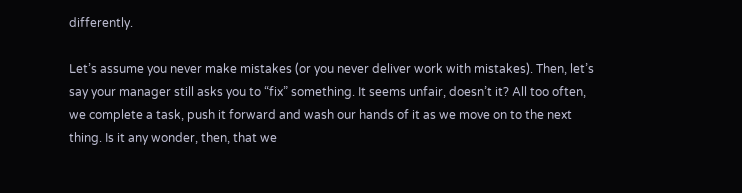differently.

Let’s assume you never make mistakes (or you never deliver work with mistakes). Then, let’s say your manager still asks you to “fix” something. It seems unfair, doesn’t it? All too often, we complete a task, push it forward and wash our hands of it as we move on to the next thing. Is it any wonder, then, that we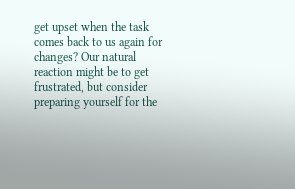get upset when the task comes back to us again for changes? Our natural reaction might be to get frustrated, but consider preparing yourself for the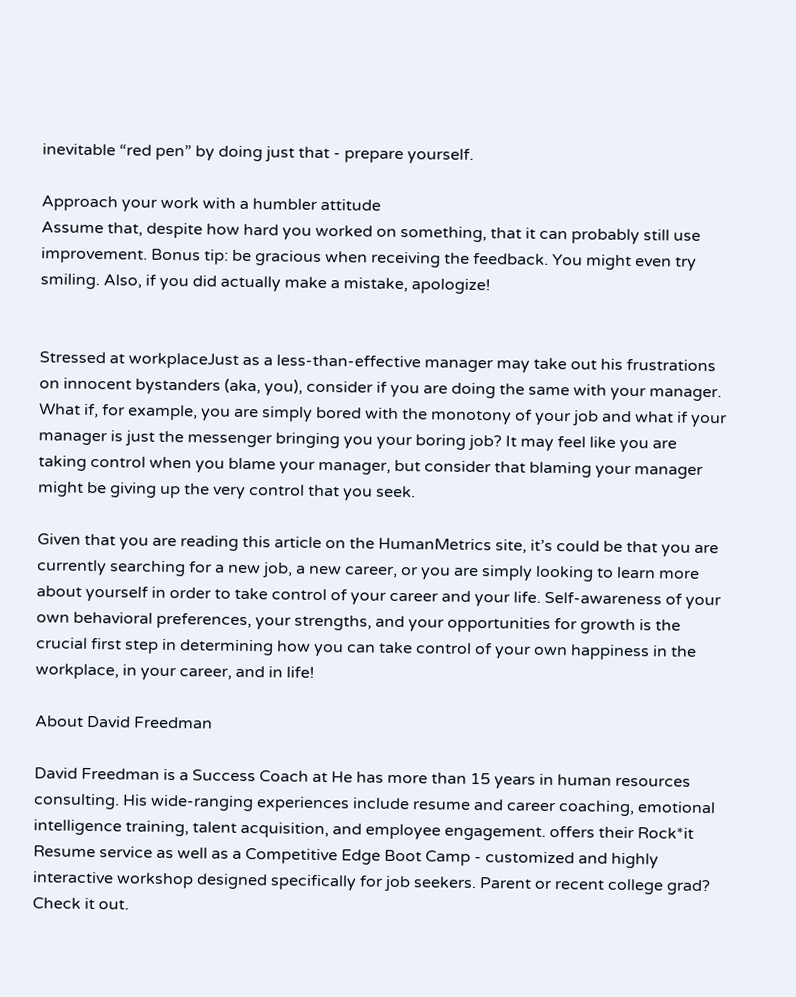inevitable “red pen” by doing just that - prepare yourself.

Approach your work with a humbler attitude
Assume that, despite how hard you worked on something, that it can probably still use improvement. Bonus tip: be gracious when receiving the feedback. You might even try smiling. Also, if you did actually make a mistake, apologize!


Stressed at workplaceJust as a less-than-effective manager may take out his frustrations on innocent bystanders (aka, you), consider if you are doing the same with your manager. What if, for example, you are simply bored with the monotony of your job and what if your manager is just the messenger bringing you your boring job? It may feel like you are taking control when you blame your manager, but consider that blaming your manager might be giving up the very control that you seek.

Given that you are reading this article on the HumanMetrics site, it’s could be that you are currently searching for a new job, a new career, or you are simply looking to learn more about yourself in order to take control of your career and your life. Self-awareness of your own behavioral preferences, your strengths, and your opportunities for growth is the crucial first step in determining how you can take control of your own happiness in the workplace, in your career, and in life!

About David Freedman

David Freedman is a Success Coach at He has more than 15 years in human resources consulting. His wide-ranging experiences include resume and career coaching, emotional intelligence training, talent acquisition, and employee engagement. offers their Rock*it Resume service as well as a Competitive Edge Boot Camp - customized and highly interactive workshop designed specifically for job seekers. Parent or recent college grad? Check it out.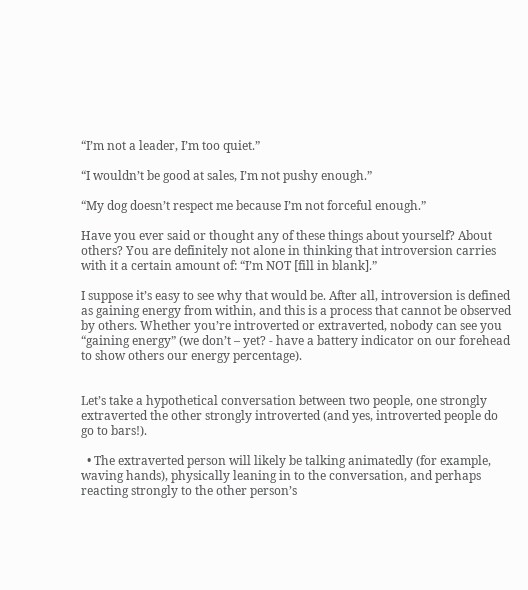“I’m not a leader, I’m too quiet.”

“I wouldn’t be good at sales, I’m not pushy enough.”

“My dog doesn’t respect me because I’m not forceful enough.”

Have you ever said or thought any of these things about yourself? About others? You are definitely not alone in thinking that introversion carries with it a certain amount of: “I’m NOT [fill in blank].”

I suppose it’s easy to see why that would be. After all, introversion is defined as gaining energy from within, and this is a process that cannot be observed by others. Whether you’re introverted or extraverted, nobody can see you “gaining energy” (we don’t – yet? - have a battery indicator on our forehead to show others our energy percentage).


Let’s take a hypothetical conversation between two people, one strongly extraverted the other strongly introverted (and yes, introverted people do go to bars!).

  • The extraverted person will likely be talking animatedly (for example, waving hands), physically leaning in to the conversation, and perhaps reacting strongly to the other person’s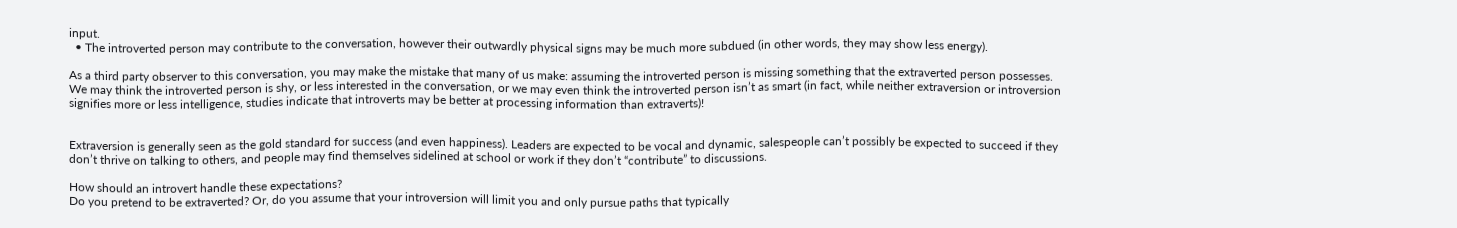input.
  • The introverted person may contribute to the conversation, however their outwardly physical signs may be much more subdued (in other words, they may show less energy).

As a third party observer to this conversation, you may make the mistake that many of us make: assuming the introverted person is missing something that the extraverted person possesses. We may think the introverted person is shy, or less interested in the conversation, or we may even think the introverted person isn’t as smart (in fact, while neither extraversion or introversion signifies more or less intelligence, studies indicate that introverts may be better at processing information than extraverts)!


Extraversion is generally seen as the gold standard for success (and even happiness). Leaders are expected to be vocal and dynamic, salespeople can’t possibly be expected to succeed if they don’t thrive on talking to others, and people may find themselves sidelined at school or work if they don’t “contribute” to discussions.

How should an introvert handle these expectations?
Do you pretend to be extraverted? Or, do you assume that your introversion will limit you and only pursue paths that typically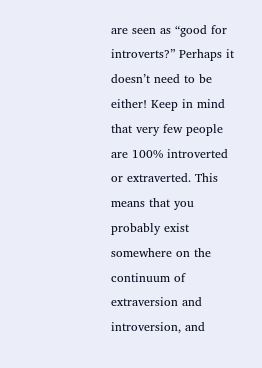are seen as “good for introverts?” Perhaps it doesn’t need to be either! Keep in mind that very few people are 100% introverted or extraverted. This means that you probably exist somewhere on the continuum of extraversion and introversion, and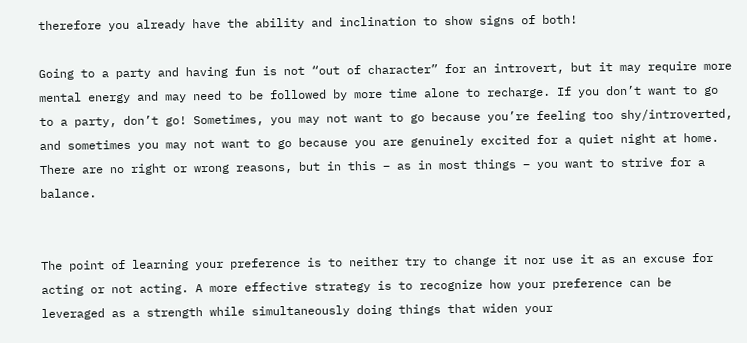therefore you already have the ability and inclination to show signs of both!

Going to a party and having fun is not “out of character” for an introvert, but it may require more mental energy and may need to be followed by more time alone to recharge. If you don’t want to go to a party, don’t go! Sometimes, you may not want to go because you’re feeling too shy/introverted, and sometimes you may not want to go because you are genuinely excited for a quiet night at home. There are no right or wrong reasons, but in this – as in most things – you want to strive for a balance.


The point of learning your preference is to neither try to change it nor use it as an excuse for acting or not acting. A more effective strategy is to recognize how your preference can be leveraged as a strength while simultaneously doing things that widen your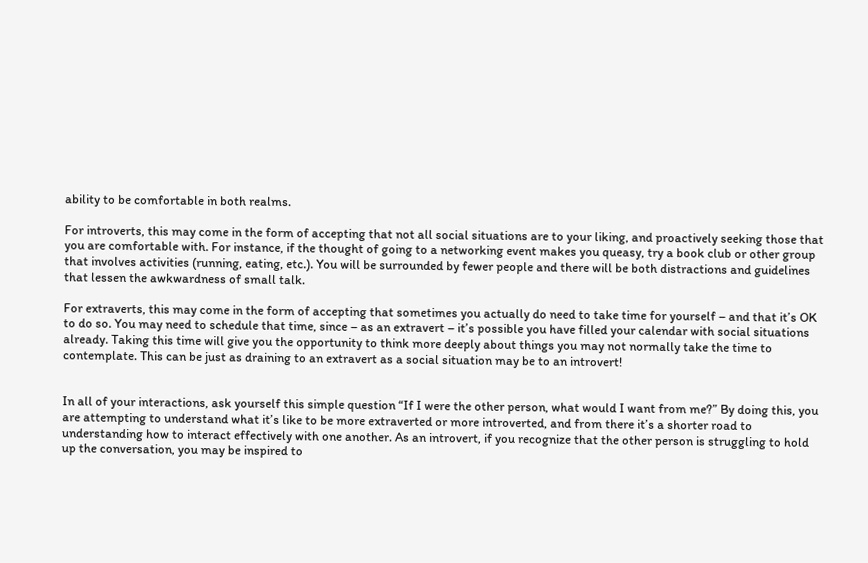ability to be comfortable in both realms.

For introverts, this may come in the form of accepting that not all social situations are to your liking, and proactively seeking those that you are comfortable with. For instance, if the thought of going to a networking event makes you queasy, try a book club or other group that involves activities (running, eating, etc.). You will be surrounded by fewer people and there will be both distractions and guidelines that lessen the awkwardness of small talk.

For extraverts, this may come in the form of accepting that sometimes you actually do need to take time for yourself – and that it’s OK to do so. You may need to schedule that time, since – as an extravert – it’s possible you have filled your calendar with social situations already. Taking this time will give you the opportunity to think more deeply about things you may not normally take the time to contemplate. This can be just as draining to an extravert as a social situation may be to an introvert!


In all of your interactions, ask yourself this simple question “If I were the other person, what would I want from me?” By doing this, you are attempting to understand what it’s like to be more extraverted or more introverted, and from there it’s a shorter road to understanding how to interact effectively with one another. As an introvert, if you recognize that the other person is struggling to hold up the conversation, you may be inspired to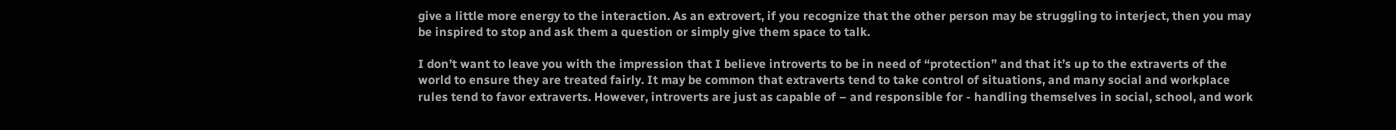give a little more energy to the interaction. As an extrovert, if you recognize that the other person may be struggling to interject, then you may be inspired to stop and ask them a question or simply give them space to talk.

I don’t want to leave you with the impression that I believe introverts to be in need of “protection” and that it’s up to the extraverts of the world to ensure they are treated fairly. It may be common that extraverts tend to take control of situations, and many social and workplace rules tend to favor extraverts. However, introverts are just as capable of – and responsible for - handling themselves in social, school, and work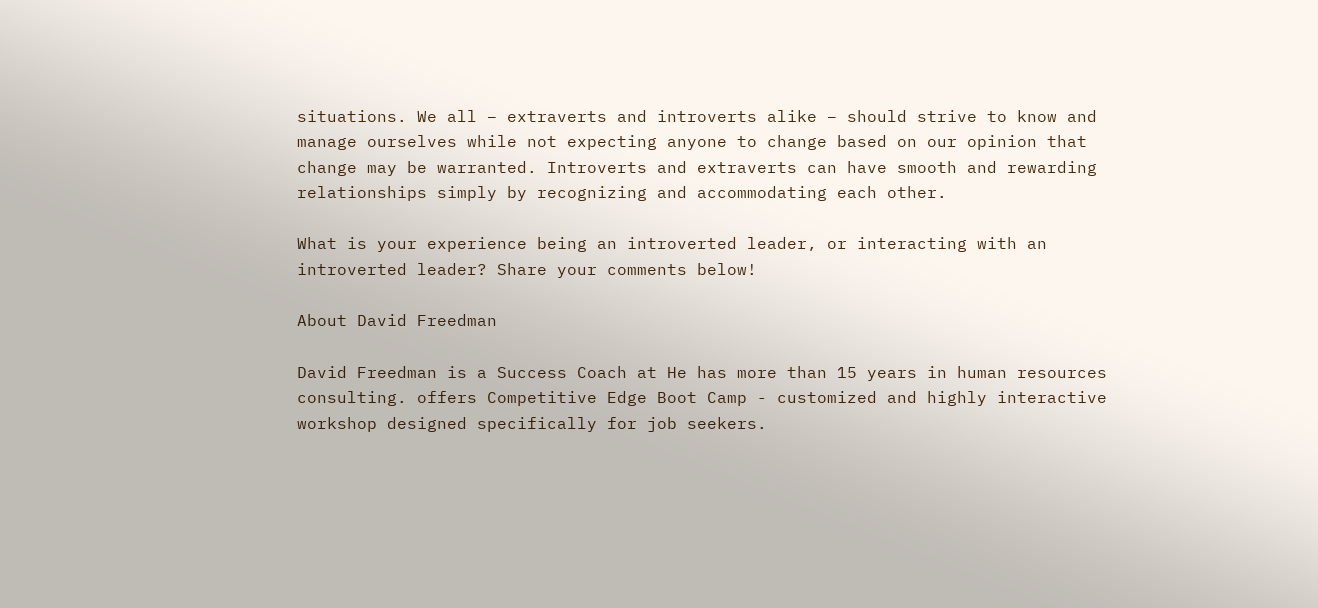situations. We all – extraverts and introverts alike – should strive to know and manage ourselves while not expecting anyone to change based on our opinion that change may be warranted. Introverts and extraverts can have smooth and rewarding relationships simply by recognizing and accommodating each other.

What is your experience being an introverted leader, or interacting with an introverted leader? Share your comments below!

About David Freedman

David Freedman is a Success Coach at He has more than 15 years in human resources consulting. offers Competitive Edge Boot Camp - customized and highly interactive workshop designed specifically for job seekers.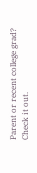Parent or recent college grad? Check it out.